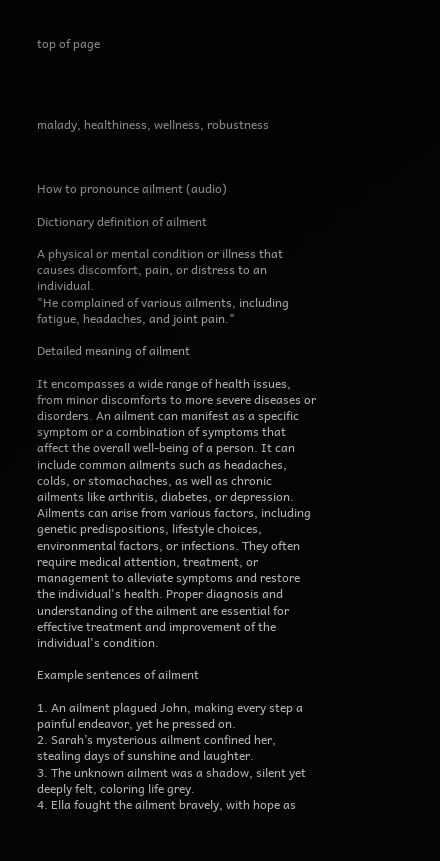top of page




malady, healthiness, wellness, robustness



How to pronounce ailment (audio)

Dictionary definition of ailment

A physical or mental condition or illness that causes discomfort, pain, or distress to an individual.
"He complained of various ailments, including fatigue, headaches, and joint pain."

Detailed meaning of ailment

It encompasses a wide range of health issues, from minor discomforts to more severe diseases or disorders. An ailment can manifest as a specific symptom or a combination of symptoms that affect the overall well-being of a person. It can include common ailments such as headaches, colds, or stomachaches, as well as chronic ailments like arthritis, diabetes, or depression. Ailments can arise from various factors, including genetic predispositions, lifestyle choices, environmental factors, or infections. They often require medical attention, treatment, or management to alleviate symptoms and restore the individual's health. Proper diagnosis and understanding of the ailment are essential for effective treatment and improvement of the individual's condition.

Example sentences of ailment

1. An ailment plagued John, making every step a painful endeavor, yet he pressed on.
2. Sarah’s mysterious ailment confined her, stealing days of sunshine and laughter.
3. The unknown ailment was a shadow, silent yet deeply felt, coloring life grey.
4. Ella fought the ailment bravely, with hope as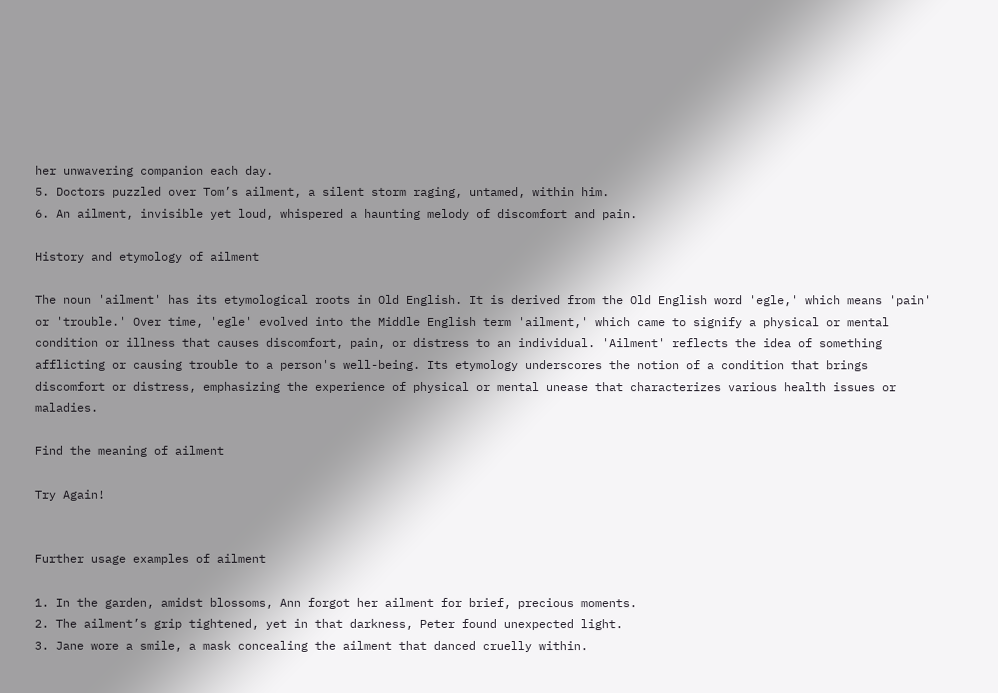her unwavering companion each day.
5. Doctors puzzled over Tom’s ailment, a silent storm raging, untamed, within him.
6. An ailment, invisible yet loud, whispered a haunting melody of discomfort and pain.

History and etymology of ailment

The noun 'ailment' has its etymological roots in Old English. It is derived from the Old English word 'egle,' which means 'pain' or 'trouble.' Over time, 'egle' evolved into the Middle English term 'ailment,' which came to signify a physical or mental condition or illness that causes discomfort, pain, or distress to an individual. 'Ailment' reflects the idea of something afflicting or causing trouble to a person's well-being. Its etymology underscores the notion of a condition that brings discomfort or distress, emphasizing the experience of physical or mental unease that characterizes various health issues or maladies.

Find the meaning of ailment

Try Again!


Further usage examples of ailment

1. In the garden, amidst blossoms, Ann forgot her ailment for brief, precious moments.
2. The ailment’s grip tightened, yet in that darkness, Peter found unexpected light.
3. Jane wore a smile, a mask concealing the ailment that danced cruelly within.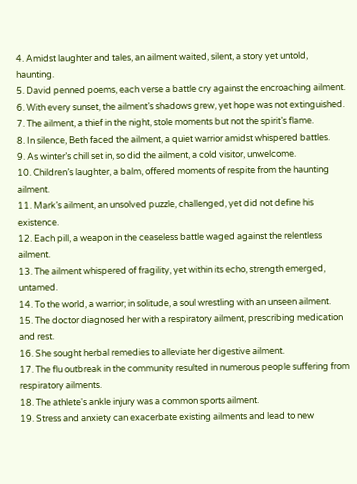4. Amidst laughter and tales, an ailment waited, silent, a story yet untold, haunting.
5. David penned poems, each verse a battle cry against the encroaching ailment.
6. With every sunset, the ailment’s shadows grew, yet hope was not extinguished.
7. The ailment, a thief in the night, stole moments but not the spirit’s flame.
8. In silence, Beth faced the ailment, a quiet warrior amidst whispered battles.
9. As winter’s chill set in, so did the ailment, a cold visitor, unwelcome.
10. Children’s laughter, a balm, offered moments of respite from the haunting ailment.
11. Mark’s ailment, an unsolved puzzle, challenged, yet did not define his existence.
12. Each pill, a weapon in the ceaseless battle waged against the relentless ailment.
13. The ailment whispered of fragility, yet within its echo, strength emerged, untamed.
14. To the world, a warrior; in solitude, a soul wrestling with an unseen ailment.
15. The doctor diagnosed her with a respiratory ailment, prescribing medication and rest.
16. She sought herbal remedies to alleviate her digestive ailment.
17. The flu outbreak in the community resulted in numerous people suffering from respiratory ailments.
18. The athlete's ankle injury was a common sports ailment.
19. Stress and anxiety can exacerbate existing ailments and lead to new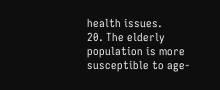health issues.
20. The elderly population is more susceptible to age-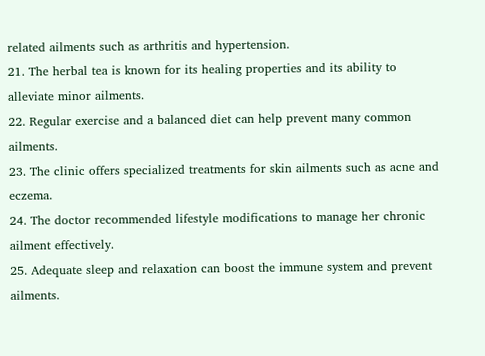related ailments such as arthritis and hypertension.
21. The herbal tea is known for its healing properties and its ability to alleviate minor ailments.
22. Regular exercise and a balanced diet can help prevent many common ailments.
23. The clinic offers specialized treatments for skin ailments such as acne and eczema.
24. The doctor recommended lifestyle modifications to manage her chronic ailment effectively.
25. Adequate sleep and relaxation can boost the immune system and prevent ailments.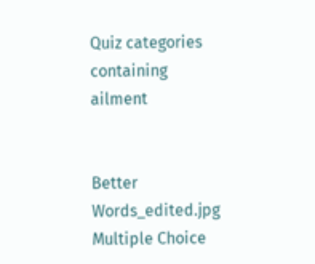Quiz categories containing ailment


Better Words_edited.jpg
Multiple Choice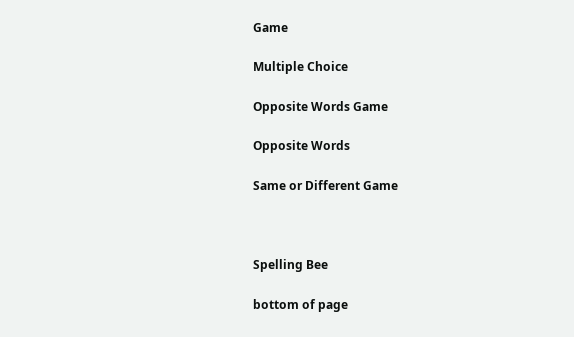Game

Multiple Choice

Opposite Words Game

Opposite Words

Same or Different Game



Spelling Bee

bottom of page